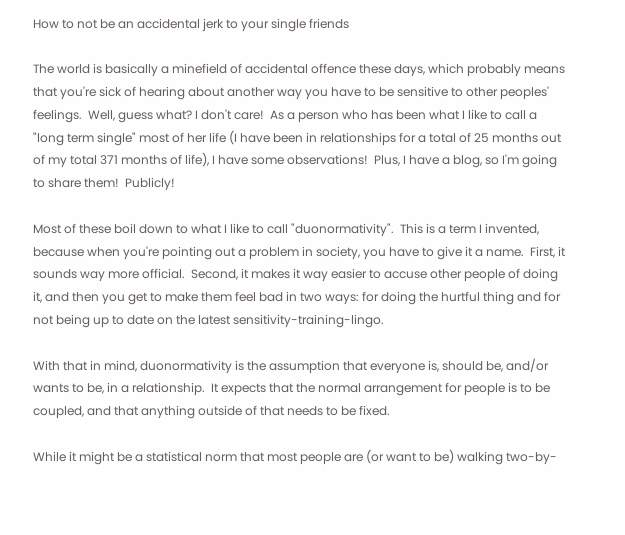How to not be an accidental jerk to your single friends

The world is basically a minefield of accidental offence these days, which probably means that you're sick of hearing about another way you have to be sensitive to other peoples' feelings.  Well, guess what? I don't care!  As a person who has been what I like to call a "long term single" most of her life (I have been in relationships for a total of 25 months out of my total 371 months of life), I have some observations!  Plus, I have a blog, so I'm going to share them!  Publicly!

Most of these boil down to what I like to call "duonormativity".  This is a term I invented, because when you're pointing out a problem in society, you have to give it a name.  First, it sounds way more official.  Second, it makes it way easier to accuse other people of doing it, and then you get to make them feel bad in two ways: for doing the hurtful thing and for not being up to date on the latest sensitivity-training-lingo.

With that in mind, duonormativity is the assumption that everyone is, should be, and/or wants to be, in a relationship.  It expects that the normal arrangement for people is to be coupled, and that anything outside of that needs to be fixed.

While it might be a statistical norm that most people are (or want to be) walking two-by-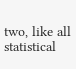two, like all statistical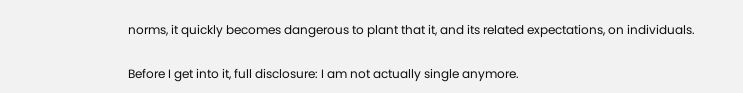norms, it quickly becomes dangerous to plant that it, and its related expectations, on individuals.

Before I get into it, full disclosure: I am not actually single anymore.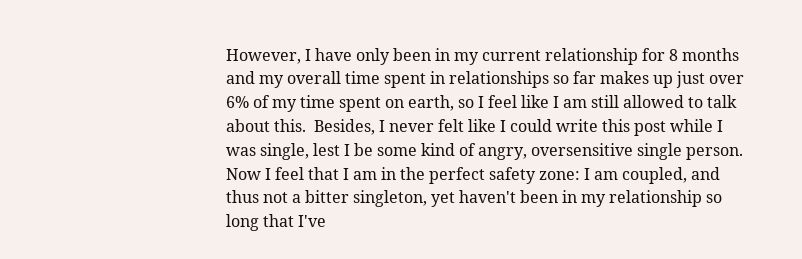However, I have only been in my current relationship for 8 months and my overall time spent in relationships so far makes up just over 6% of my time spent on earth, so I feel like I am still allowed to talk about this.  Besides, I never felt like I could write this post while I was single, lest I be some kind of angry, oversensitive single person.  Now I feel that I am in the perfect safety zone: I am coupled, and thus not a bitter singleton, yet haven't been in my relationship so long that I've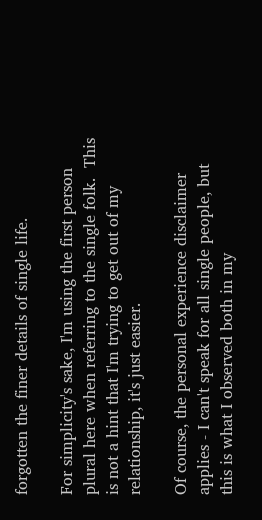forgotten the finer details of single life.

For simplicity's sake, I'm using the first person plural here when referring to the single folk.  This is not a hint that I'm trying to get out of my relationship, it's just easier.

Of course, the personal experience disclaimer applies - I can't speak for all single people, but this is what I observed both in my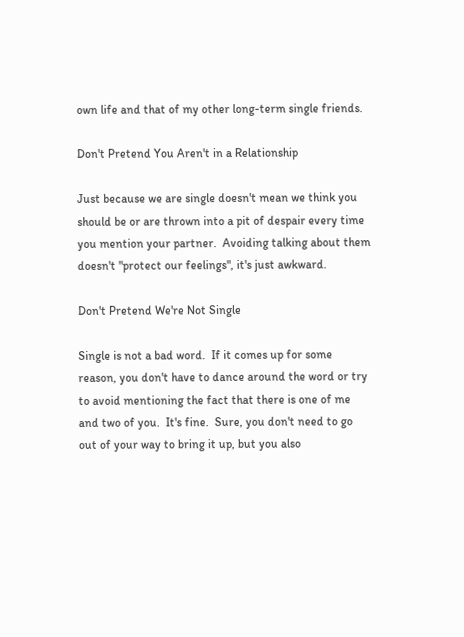own life and that of my other long-term single friends.

Don't Pretend You Aren't in a Relationship

Just because we are single doesn't mean we think you should be or are thrown into a pit of despair every time you mention your partner.  Avoiding talking about them doesn't "protect our feelings", it's just awkward.

Don't Pretend We're Not Single

Single is not a bad word.  If it comes up for some reason, you don't have to dance around the word or try to avoid mentioning the fact that there is one of me and two of you.  It's fine.  Sure, you don't need to go out of your way to bring it up, but you also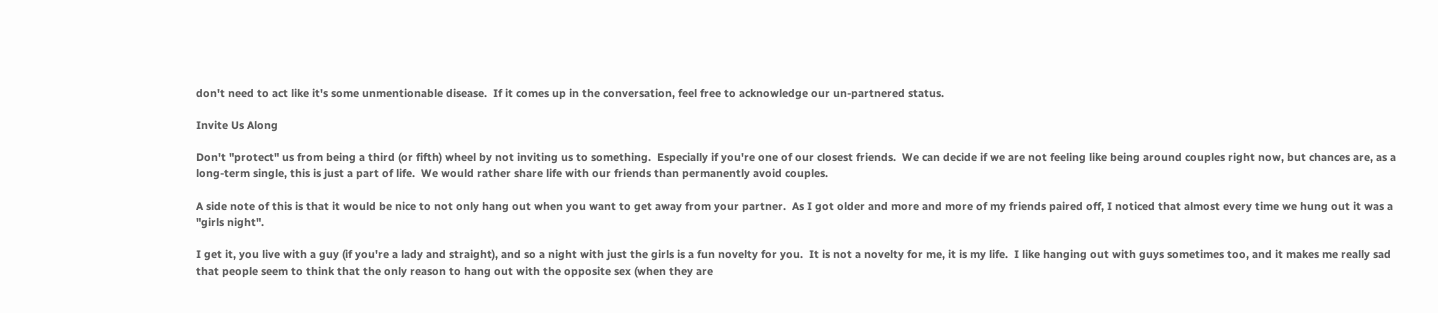don't need to act like it's some unmentionable disease.  If it comes up in the conversation, feel free to acknowledge our un-partnered status.

Invite Us Along

Don't "protect" us from being a third (or fifth) wheel by not inviting us to something.  Especially if you're one of our closest friends.  We can decide if we are not feeling like being around couples right now, but chances are, as a long-term single, this is just a part of life.  We would rather share life with our friends than permanently avoid couples.

A side note of this is that it would be nice to not only hang out when you want to get away from your partner.  As I got older and more and more of my friends paired off, I noticed that almost every time we hung out it was a "girls night".

I get it, you live with a guy (if you're a lady and straight), and so a night with just the girls is a fun novelty for you.  It is not a novelty for me, it is my life.  I like hanging out with guys sometimes too, and it makes me really sad that people seem to think that the only reason to hang out with the opposite sex (when they are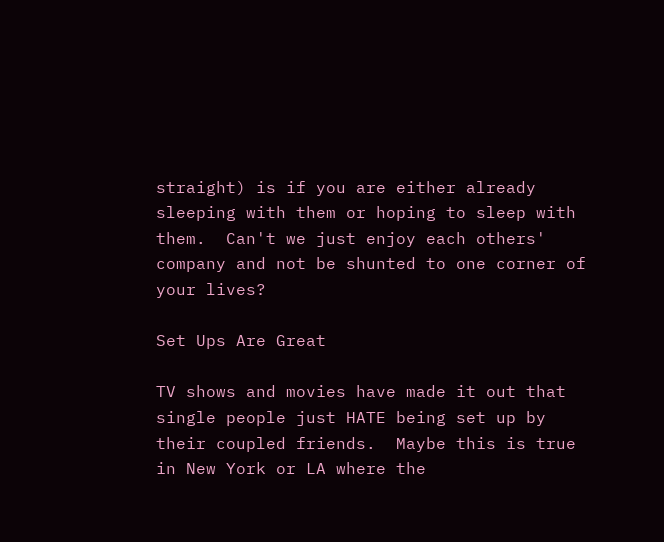straight) is if you are either already sleeping with them or hoping to sleep with them.  Can't we just enjoy each others' company and not be shunted to one corner of your lives?

Set Ups Are Great

TV shows and movies have made it out that single people just HATE being set up by their coupled friends.  Maybe this is true in New York or LA where the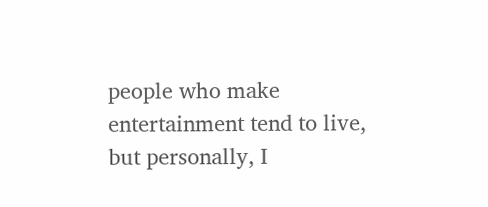people who make entertainment tend to live, but personally, I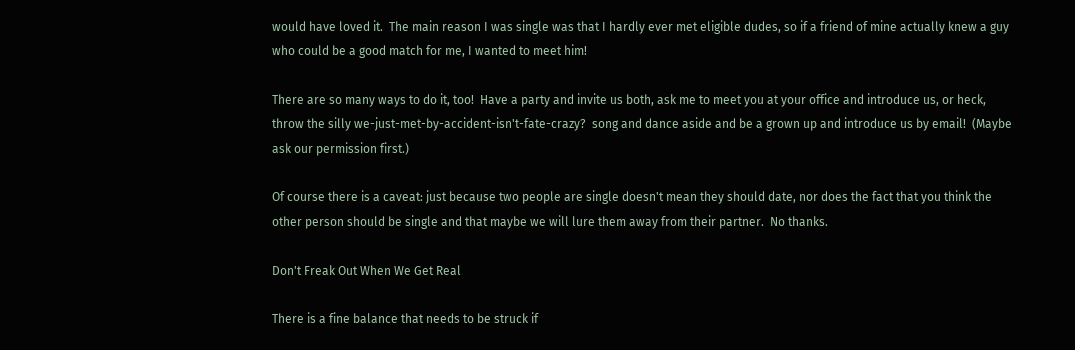would have loved it.  The main reason I was single was that I hardly ever met eligible dudes, so if a friend of mine actually knew a guy who could be a good match for me, I wanted to meet him!

There are so many ways to do it, too!  Have a party and invite us both, ask me to meet you at your office and introduce us, or heck, throw the silly we-just-met-by-accident-isn't-fate-crazy?  song and dance aside and be a grown up and introduce us by email!  (Maybe ask our permission first.)

Of course there is a caveat: just because two people are single doesn't mean they should date, nor does the fact that you think the other person should be single and that maybe we will lure them away from their partner.  No thanks.

Don't Freak Out When We Get Real

There is a fine balance that needs to be struck if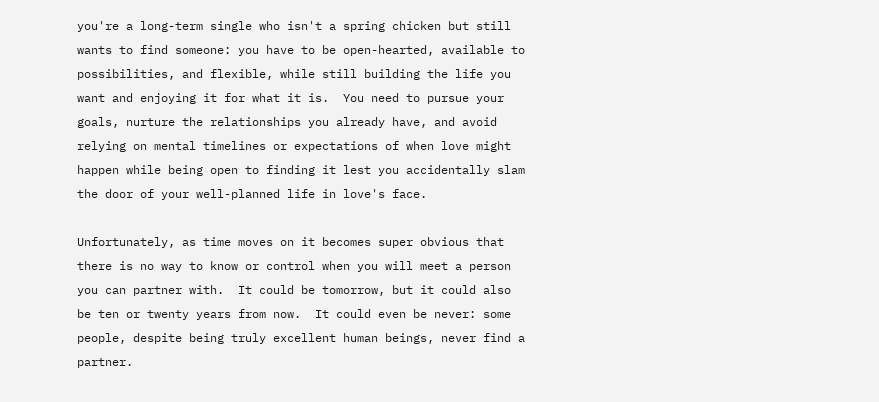you're a long-term single who isn't a spring chicken but still wants to find someone: you have to be open-hearted, available to possibilities, and flexible, while still building the life you want and enjoying it for what it is.  You need to pursue your goals, nurture the relationships you already have, and avoid relying on mental timelines or expectations of when love might happen while being open to finding it lest you accidentally slam the door of your well-planned life in love's face.

Unfortunately, as time moves on it becomes super obvious that there is no way to know or control when you will meet a person you can partner with.  It could be tomorrow, but it could also be ten or twenty years from now.  It could even be never: some people, despite being truly excellent human beings, never find a partner.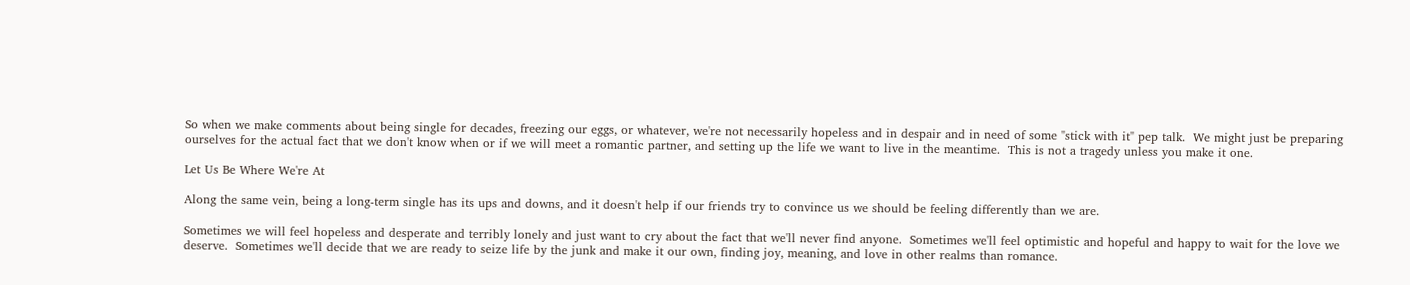So when we make comments about being single for decades, freezing our eggs, or whatever, we're not necessarily hopeless and in despair and in need of some "stick with it" pep talk.  We might just be preparing ourselves for the actual fact that we don't know when or if we will meet a romantic partner, and setting up the life we want to live in the meantime.  This is not a tragedy unless you make it one.

Let Us Be Where We're At

Along the same vein, being a long-term single has its ups and downs, and it doesn't help if our friends try to convince us we should be feeling differently than we are.

Sometimes we will feel hopeless and desperate and terribly lonely and just want to cry about the fact that we'll never find anyone.  Sometimes we'll feel optimistic and hopeful and happy to wait for the love we deserve.  Sometimes we'll decide that we are ready to seize life by the junk and make it our own, finding joy, meaning, and love in other realms than romance.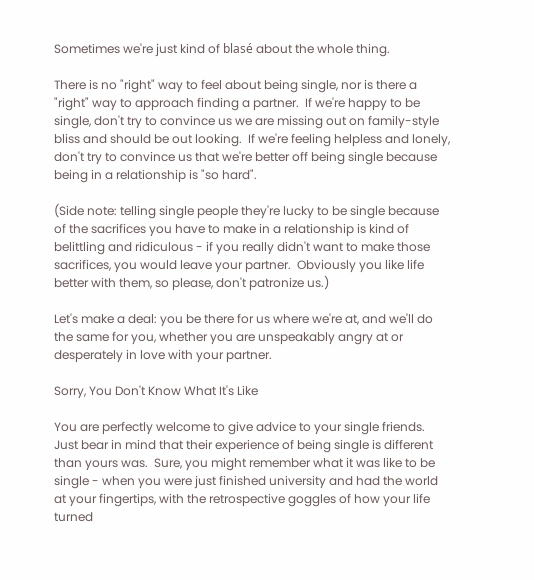Sometimes we're just kind of blasé about the whole thing.

There is no "right" way to feel about being single, nor is there a "right" way to approach finding a partner.  If we're happy to be single, don't try to convince us we are missing out on family-style bliss and should be out looking.  If we're feeling helpless and lonely, don't try to convince us that we're better off being single because being in a relationship is "so hard".

(Side note: telling single people they're lucky to be single because of the sacrifices you have to make in a relationship is kind of belittling and ridiculous - if you really didn't want to make those sacrifices, you would leave your partner.  Obviously you like life better with them, so please, don't patronize us.)

Let's make a deal: you be there for us where we're at, and we'll do the same for you, whether you are unspeakably angry at or desperately in love with your partner.

Sorry, You Don't Know What It's Like

You are perfectly welcome to give advice to your single friends.  Just bear in mind that their experience of being single is different than yours was.  Sure, you might remember what it was like to be single - when you were just finished university and had the world at your fingertips, with the retrospective goggles of how your life turned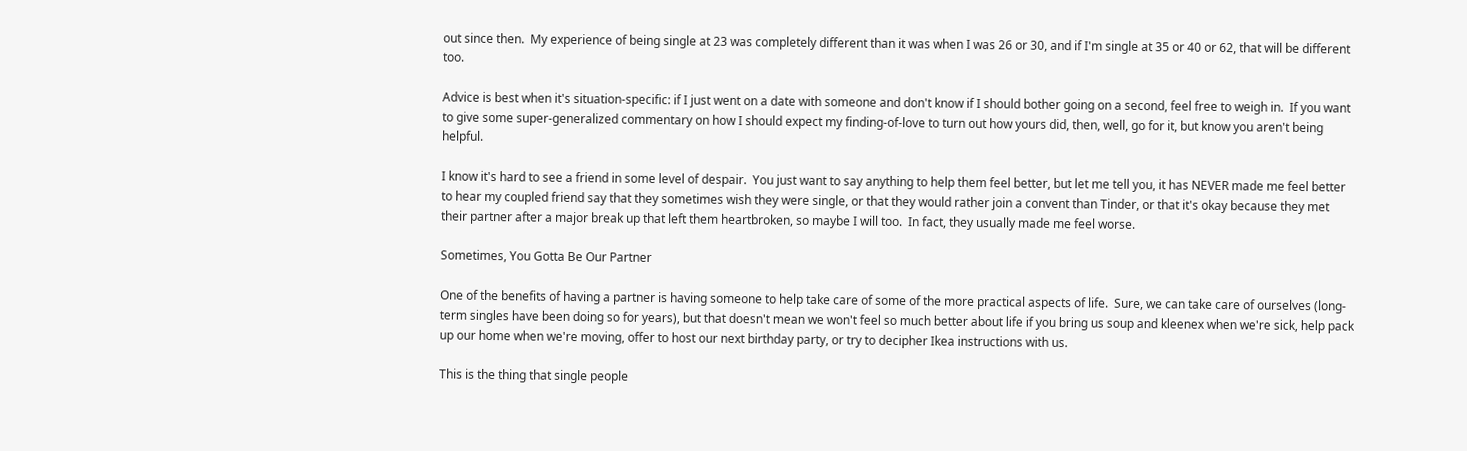out since then.  My experience of being single at 23 was completely different than it was when I was 26 or 30, and if I'm single at 35 or 40 or 62, that will be different too.

Advice is best when it's situation-specific: if I just went on a date with someone and don't know if I should bother going on a second, feel free to weigh in.  If you want to give some super-generalized commentary on how I should expect my finding-of-love to turn out how yours did, then, well, go for it, but know you aren't being helpful.

I know it's hard to see a friend in some level of despair.  You just want to say anything to help them feel better, but let me tell you, it has NEVER made me feel better to hear my coupled friend say that they sometimes wish they were single, or that they would rather join a convent than Tinder, or that it's okay because they met their partner after a major break up that left them heartbroken, so maybe I will too.  In fact, they usually made me feel worse.

Sometimes, You Gotta Be Our Partner

One of the benefits of having a partner is having someone to help take care of some of the more practical aspects of life.  Sure, we can take care of ourselves (long-term singles have been doing so for years), but that doesn't mean we won't feel so much better about life if you bring us soup and kleenex when we're sick, help pack up our home when we're moving, offer to host our next birthday party, or try to decipher Ikea instructions with us.

This is the thing that single people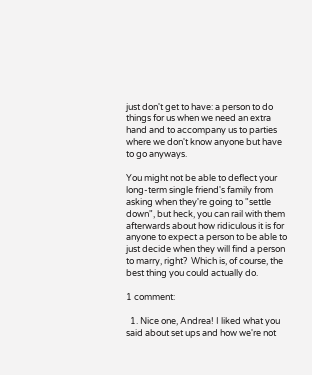just don't get to have: a person to do things for us when we need an extra hand and to accompany us to parties where we don't know anyone but have to go anyways.

You might not be able to deflect your long-term single friend's family from asking when they're going to "settle down", but heck, you can rail with them afterwards about how ridiculous it is for anyone to expect a person to be able to just decide when they will find a person to marry, right?  Which is, of course, the best thing you could actually do.

1 comment:

  1. Nice one, Andrea! I liked what you said about set ups and how we're not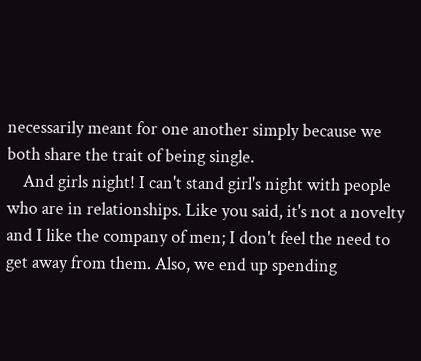necessarily meant for one another simply because we both share the trait of being single.
    And girls night! I can't stand girl's night with people who are in relationships. Like you said, it's not a novelty and I like the company of men; I don't feel the need to get away from them. Also, we end up spending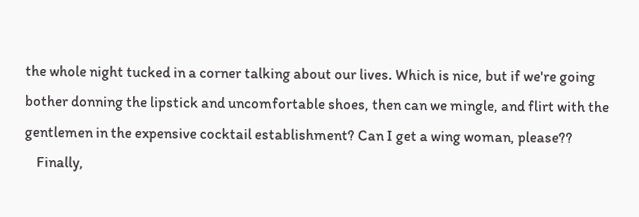the whole night tucked in a corner talking about our lives. Which is nice, but if we're going bother donning the lipstick and uncomfortable shoes, then can we mingle, and flirt with the gentlemen in the expensive cocktail establishment? Can I get a wing woman, please??
    Finally,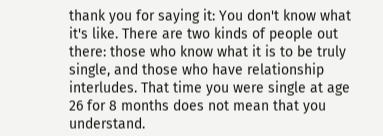thank you for saying it: You don't know what it's like. There are two kinds of people out there: those who know what it is to be truly single, and those who have relationship interludes. That time you were single at age 26 for 8 months does not mean that you understand.